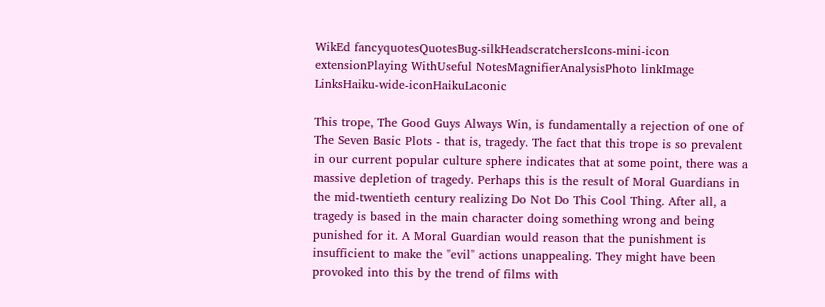WikEd fancyquotesQuotesBug-silkHeadscratchersIcons-mini-icon extensionPlaying WithUseful NotesMagnifierAnalysisPhoto linkImage LinksHaiku-wide-iconHaikuLaconic

This trope, The Good Guys Always Win, is fundamentally a rejection of one of The Seven Basic Plots - that is, tragedy. The fact that this trope is so prevalent in our current popular culture sphere indicates that at some point, there was a massive depletion of tragedy. Perhaps this is the result of Moral Guardians in the mid-twentieth century realizing Do Not Do This Cool Thing. After all, a tragedy is based in the main character doing something wrong and being punished for it. A Moral Guardian would reason that the punishment is insufficient to make the "evil" actions unappealing. They might have been provoked into this by the trend of films with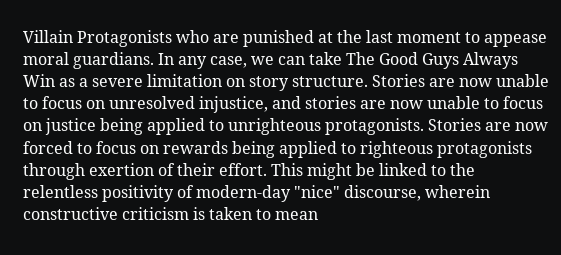Villain Protagonists who are punished at the last moment to appease moral guardians. In any case, we can take The Good Guys Always Win as a severe limitation on story structure. Stories are now unable to focus on unresolved injustice, and stories are now unable to focus on justice being applied to unrighteous protagonists. Stories are now forced to focus on rewards being applied to righteous protagonists through exertion of their effort. This might be linked to the relentless positivity of modern-day "nice" discourse, wherein constructive criticism is taken to mean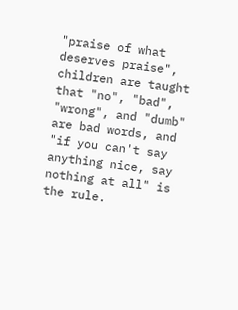"praise of what deserves praise", children are taught that "no", "bad", "wrong", and "dumb" are bad words, and "if you can't say anything nice, say nothing at all" is the rule.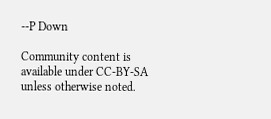--P Down

Community content is available under CC-BY-SA unless otherwise noted.